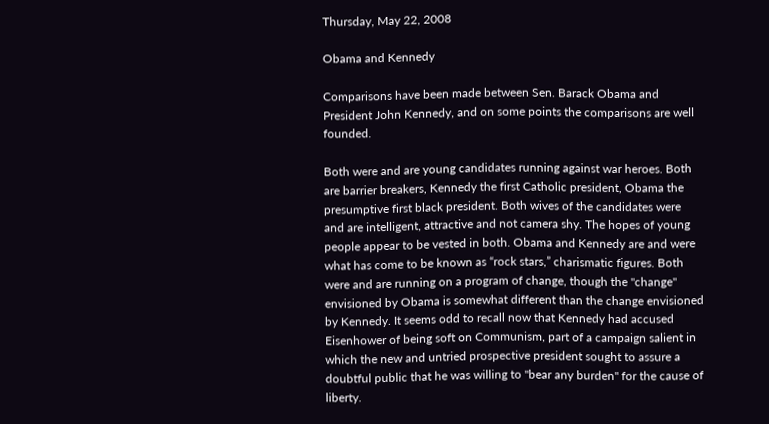Thursday, May 22, 2008

Obama and Kennedy

Comparisons have been made between Sen. Barack Obama and President John Kennedy, and on some points the comparisons are well founded.

Both were and are young candidates running against war heroes. Both are barrier breakers, Kennedy the first Catholic president, Obama the presumptive first black president. Both wives of the candidates were and are intelligent, attractive and not camera shy. The hopes of young people appear to be vested in both. Obama and Kennedy are and were what has come to be known as “rock stars,” charismatic figures. Both were and are running on a program of change, though the "change" envisioned by Obama is somewhat different than the change envisioned by Kennedy. It seems odd to recall now that Kennedy had accused Eisenhower of being soft on Communism, part of a campaign salient in which the new and untried prospective president sought to assure a doubtful public that he was willing to "bear any burden" for the cause of liberty.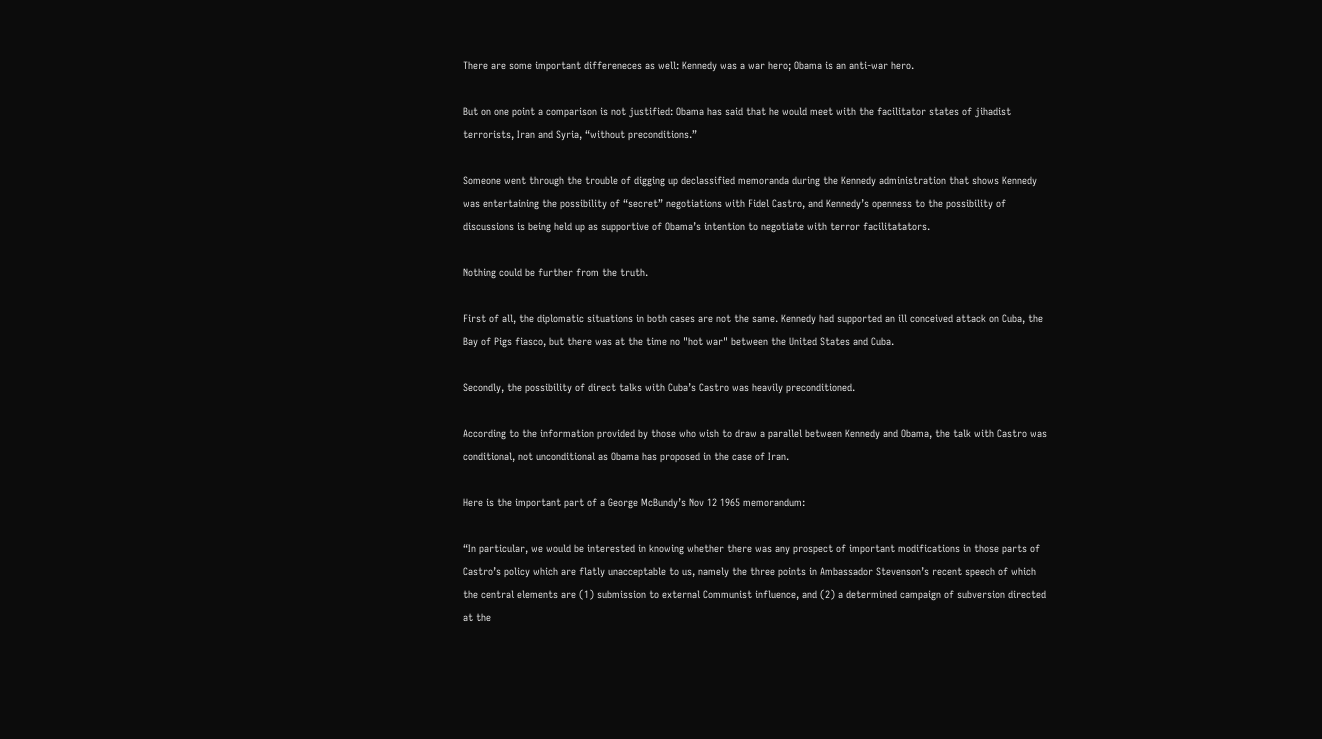There are some important differeneces as well: Kennedy was a war hero; Obama is an anti-war hero.

But on one point a comparison is not justified: Obama has said that he would meet with the facilitator states of jihadist terrorists, Iran and Syria, “without preconditions.”

Someone went through the trouble of digging up declassified memoranda during the Kennedy administration that shows Kennedy was entertaining the possibility of “secret” negotiations with Fidel Castro, and Kennedy’s openness to the possibility of discussions is being held up as supportive of Obama’s intention to negotiate with terror facilitatators.

Nothing could be further from the truth.

First of all, the diplomatic situations in both cases are not the same. Kennedy had supported an ill conceived attack on Cuba, the Bay of Pigs fiasco, but there was at the time no "hot war" between the United States and Cuba.

Secondly, the possibility of direct talks with Cuba’s Castro was heavily preconditioned.

According to the information provided by those who wish to draw a parallel between Kennedy and Obama, the talk with Castro was conditional, not unconditional as Obama has proposed in the case of Iran.

Here is the important part of a George McBundy’s Nov 12 1965 memorandum:

“In particular, we would be interested in knowing whether there was any prospect of important modifications in those parts of Castro’s policy which are flatly unacceptable to us, namely the three points in Ambassador Stevenson’s recent speech of which the central elements are (1) submission to external Communist influence, and (2) a determined campaign of subversion directed at the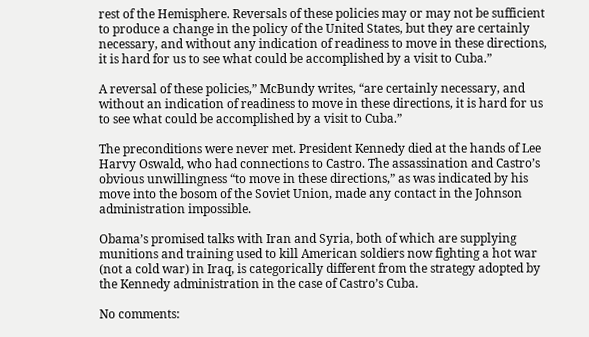rest of the Hemisphere. Reversals of these policies may or may not be sufficient to produce a change in the policy of the United States, but they are certainly necessary, and without any indication of readiness to move in these directions, it is hard for us to see what could be accomplished by a visit to Cuba.”

A reversal of these policies,” McBundy writes, “are certainly necessary, and without an indication of readiness to move in these directions, it is hard for us to see what could be accomplished by a visit to Cuba.”

The preconditions were never met. President Kennedy died at the hands of Lee Harvy Oswald, who had connections to Castro. The assassination and Castro’s obvious unwillingness “to move in these directions,” as was indicated by his move into the bosom of the Soviet Union, made any contact in the Johnson administration impossible.

Obama’s promised talks with Iran and Syria, both of which are supplying munitions and training used to kill American soldiers now fighting a hot war (not a cold war) in Iraq, is categorically different from the strategy adopted by the Kennedy administration in the case of Castro’s Cuba.

No comments: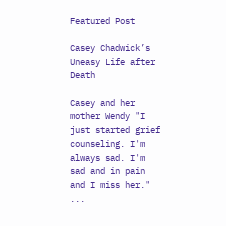Featured Post

Casey Chadwick’s Uneasy Life after Death

Casey and her mother Wendy "I just started grief counseling. I'm always sad. I'm sad and in pain and I miss her." ...